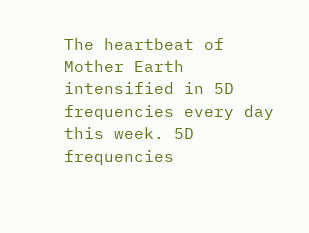The heartbeat of Mother Earth intensified in 5D frequencies every day this week. 5D frequencies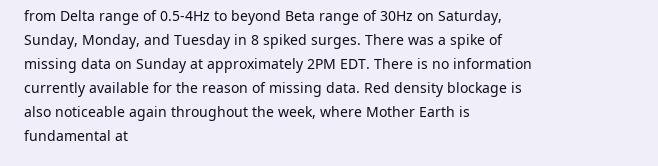from Delta range of 0.5-4Hz to beyond Beta range of 30Hz on Saturday, Sunday, Monday, and Tuesday in 8 spiked surges. There was a spike of missing data on Sunday at approximately 2PM EDT. There is no information currently available for the reason of missing data. Red density blockage is also noticeable again throughout the week, where Mother Earth is fundamental at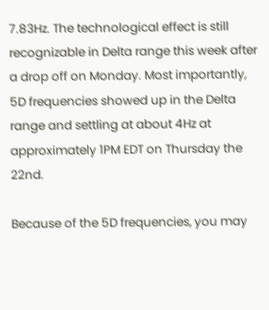7.83Hz. The technological effect is still recognizable in Delta range this week after a drop off on Monday. Most importantly, 5D frequencies showed up in the Delta range and settling at about 4Hz at approximately 1PM EDT on Thursday the 22nd.

Because of the 5D frequencies, you may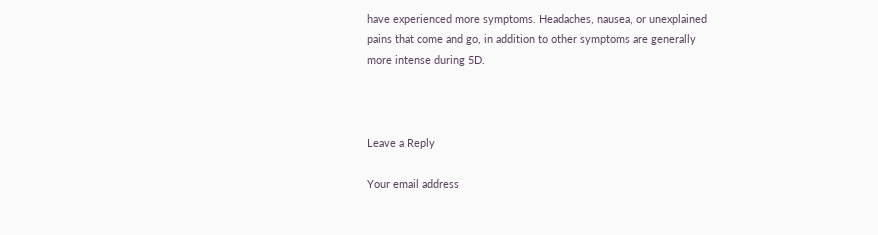have experienced more symptoms. Headaches, nausea, or unexplained pains that come and go, in addition to other symptoms are generally more intense during 5D.



Leave a Reply

Your email address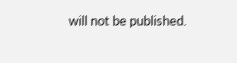will not be published.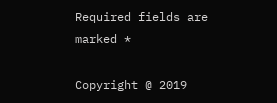Required fields are marked *

Copyright @ 2019